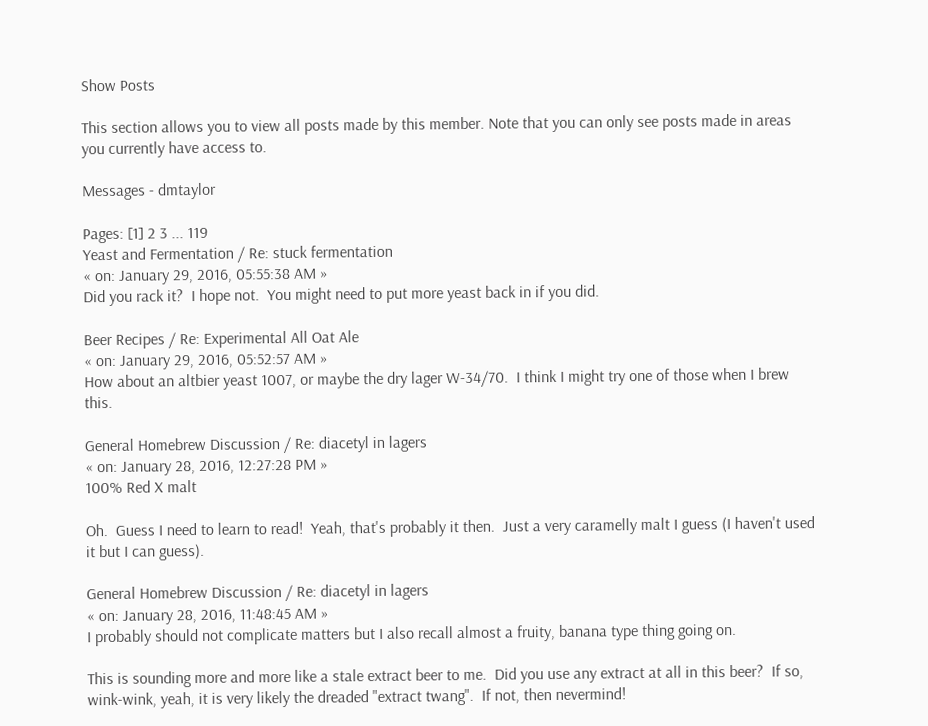Show Posts

This section allows you to view all posts made by this member. Note that you can only see posts made in areas you currently have access to.

Messages - dmtaylor

Pages: [1] 2 3 ... 119
Yeast and Fermentation / Re: stuck fermentation
« on: January 29, 2016, 05:55:38 AM »
Did you rack it?  I hope not.  You might need to put more yeast back in if you did.

Beer Recipes / Re: Experimental All Oat Ale
« on: January 29, 2016, 05:52:57 AM »
How about an altbier yeast 1007, or maybe the dry lager W-34/70.  I think I might try one of those when I brew this.

General Homebrew Discussion / Re: diacetyl in lagers
« on: January 28, 2016, 12:27:28 PM »
100% Red X malt

Oh.  Guess I need to learn to read!  Yeah, that's probably it then.  Just a very caramelly malt I guess (I haven't used it but I can guess).

General Homebrew Discussion / Re: diacetyl in lagers
« on: January 28, 2016, 11:48:45 AM »
I probably should not complicate matters but I also recall almost a fruity, banana type thing going on.

This is sounding more and more like a stale extract beer to me.  Did you use any extract at all in this beer?  If so, wink-wink, yeah, it is very likely the dreaded "extract twang".  If not, then nevermind!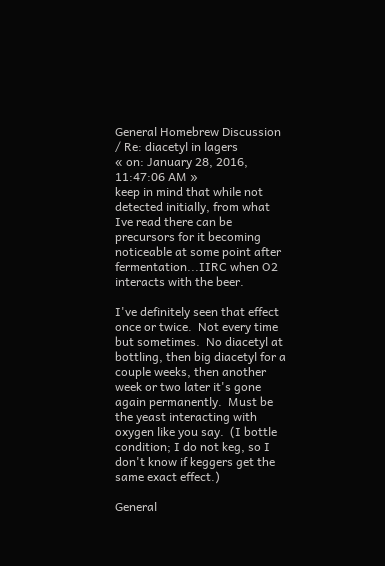General Homebrew Discussion / Re: diacetyl in lagers
« on: January 28, 2016, 11:47:06 AM »
keep in mind that while not detected initially, from what Ive read there can be precursors for it becoming noticeable at some point after fermentation...IIRC when O2 interacts with the beer.

I've definitely seen that effect once or twice.  Not every time but sometimes.  No diacetyl at bottling, then big diacetyl for a couple weeks, then another week or two later it's gone again permanently.  Must be the yeast interacting with oxygen like you say.  (I bottle condition; I do not keg, so I don't know if keggers get the same exact effect.)

General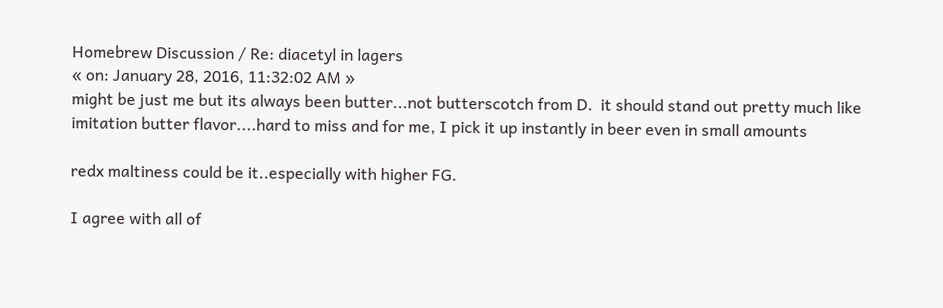Homebrew Discussion / Re: diacetyl in lagers
« on: January 28, 2016, 11:32:02 AM »
might be just me but its always been butter...not butterscotch from D.  it should stand out pretty much like imitation butter flavor....hard to miss and for me, I pick it up instantly in beer even in small amounts

redx maltiness could be it..especially with higher FG.

I agree with all of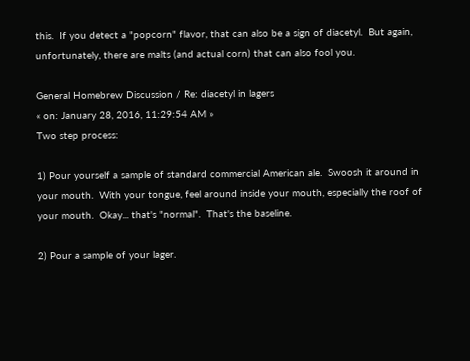this.  If you detect a "popcorn" flavor, that can also be a sign of diacetyl.  But again, unfortunately, there are malts (and actual corn) that can also fool you.

General Homebrew Discussion / Re: diacetyl in lagers
« on: January 28, 2016, 11:29:54 AM »
Two step process:

1) Pour yourself a sample of standard commercial American ale.  Swoosh it around in your mouth.  With your tongue, feel around inside your mouth, especially the roof of your mouth.  Okay... that's "normal".  That's the baseline.

2) Pour a sample of your lager.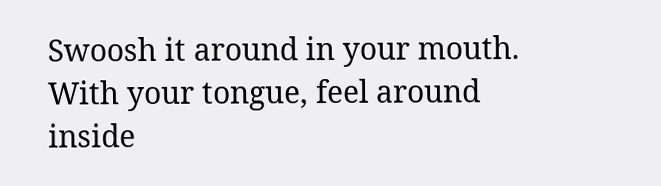Swoosh it around in your mouth.  With your tongue, feel around inside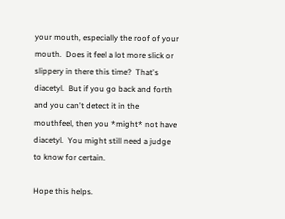your mouth, especially the roof of your mouth.  Does it feel a lot more slick or slippery in there this time?  That's diacetyl.  But if you go back and forth and you can't detect it in the mouthfeel, then you *might* not have diacetyl.  You might still need a judge to know for certain.

Hope this helps.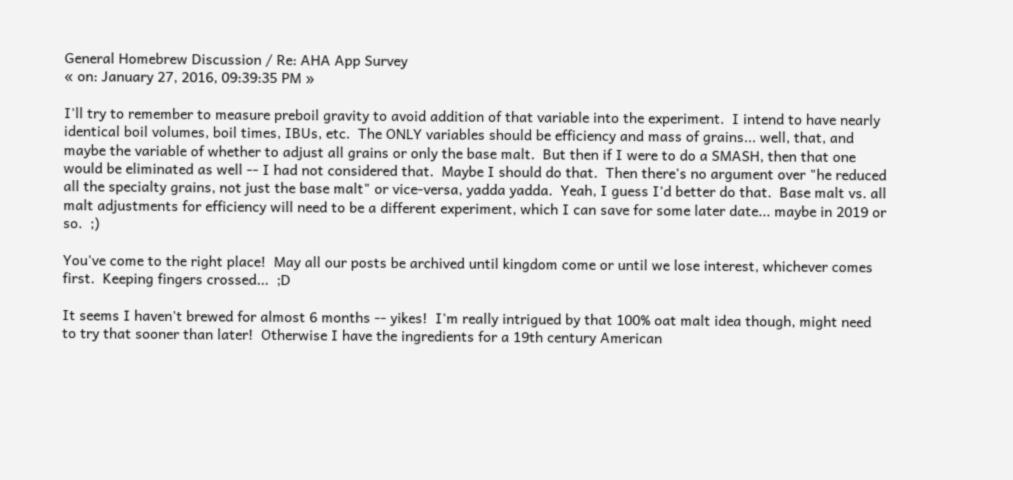General Homebrew Discussion / Re: AHA App Survey
« on: January 27, 2016, 09:39:35 PM »

I'll try to remember to measure preboil gravity to avoid addition of that variable into the experiment.  I intend to have nearly identical boil volumes, boil times, IBUs, etc.  The ONLY variables should be efficiency and mass of grains... well, that, and maybe the variable of whether to adjust all grains or only the base malt.  But then if I were to do a SMASH, then that one would be eliminated as well -- I had not considered that.  Maybe I should do that.  Then there's no argument over "he reduced all the specialty grains, not just the base malt" or vice-versa, yadda yadda.  Yeah, I guess I'd better do that.  Base malt vs. all malt adjustments for efficiency will need to be a different experiment, which I can save for some later date... maybe in 2019 or so.  ;)

You've come to the right place!  May all our posts be archived until kingdom come or until we lose interest, whichever comes first.  Keeping fingers crossed...  ;D

It seems I haven't brewed for almost 6 months -- yikes!  I'm really intrigued by that 100% oat malt idea though, might need to try that sooner than later!  Otherwise I have the ingredients for a 19th century American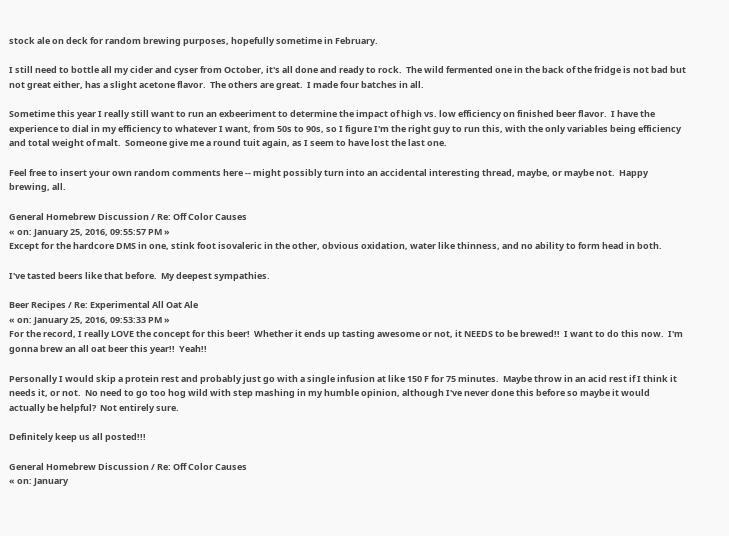stock ale on deck for random brewing purposes, hopefully sometime in February.

I still need to bottle all my cider and cyser from October, it's all done and ready to rock.  The wild fermented one in the back of the fridge is not bad but not great either, has a slight acetone flavor.  The others are great.  I made four batches in all.

Sometime this year I really still want to run an exbeeriment to determine the impact of high vs. low efficiency on finished beer flavor.  I have the experience to dial in my efficiency to whatever I want, from 50s to 90s, so I figure I'm the right guy to run this, with the only variables being efficiency and total weight of malt.  Someone give me a round tuit again, as I seem to have lost the last one.

Feel free to insert your own random comments here -- might possibly turn into an accidental interesting thread, maybe, or maybe not.  Happy brewing, all.

General Homebrew Discussion / Re: Off Color Causes
« on: January 25, 2016, 09:55:57 PM »
Except for the hardcore DMS in one, stink foot isovaleric in the other, obvious oxidation, water like thinness, and no ability to form head in both.

I've tasted beers like that before.  My deepest sympathies.

Beer Recipes / Re: Experimental All Oat Ale
« on: January 25, 2016, 09:53:33 PM »
For the record, I really LOVE the concept for this beer!  Whether it ends up tasting awesome or not, it NEEDS to be brewed!!  I want to do this now.  I'm gonna brew an all oat beer this year!!  Yeah!!

Personally I would skip a protein rest and probably just go with a single infusion at like 150 F for 75 minutes.  Maybe throw in an acid rest if I think it needs it, or not.  No need to go too hog wild with step mashing in my humble opinion, although I've never done this before so maybe it would actually be helpful?  Not entirely sure.

Definitely keep us all posted!!!

General Homebrew Discussion / Re: Off Color Causes
« on: January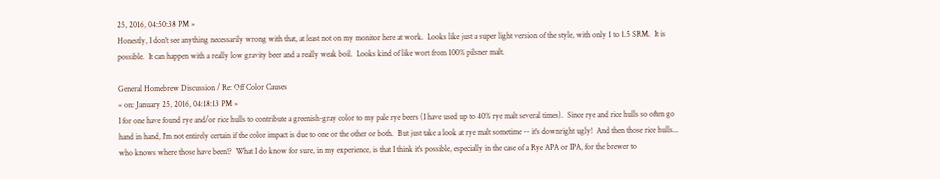25, 2016, 04:50:38 PM »
Honestly, I don't see anything necessarily wrong with that, at least not on my monitor here at work.  Looks like just a super light version of the style, with only 1 to 1.5 SRM.  It is possible.  It can happen with a really low gravity beer and a really weak boil.  Looks kind of like wort from 100% pilsner malt.

General Homebrew Discussion / Re: Off Color Causes
« on: January 25, 2016, 04:18:13 PM »
I for one have found rye and/or rice hulls to contribute a greenish-gray color to my pale rye beers (I have used up to 40% rye malt several times).  Since rye and rice hulls so often go hand in hand, I'm not entirely certain if the color impact is due to one or the other or both.  But just take a look at rye malt sometime -- it's downright ugly!  And then those rice hulls... who knows where those have been!?  What I do know for sure, in my experience, is that I think it's possible, especially in the case of a Rye APA or IPA, for the brewer to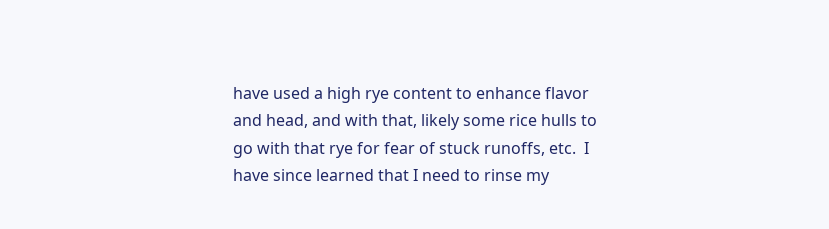have used a high rye content to enhance flavor and head, and with that, likely some rice hulls to go with that rye for fear of stuck runoffs, etc.  I have since learned that I need to rinse my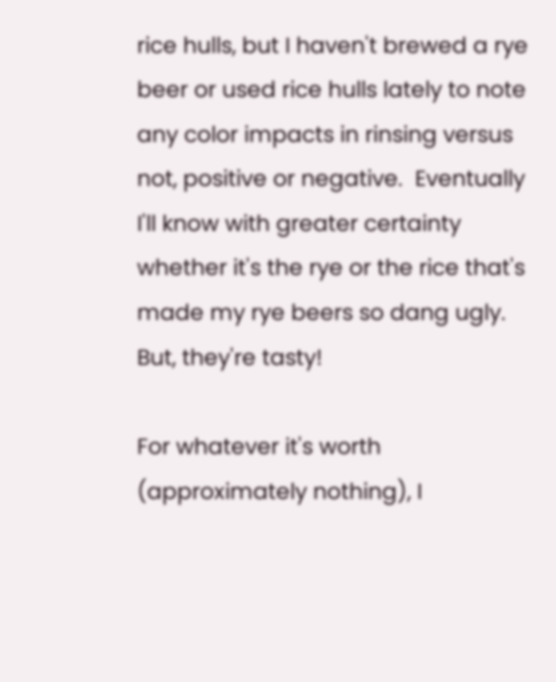rice hulls, but I haven't brewed a rye beer or used rice hulls lately to note any color impacts in rinsing versus not, positive or negative.  Eventually I'll know with greater certainty whether it's the rye or the rice that's made my rye beers so dang ugly.  But, they're tasty!

For whatever it's worth (approximately nothing), I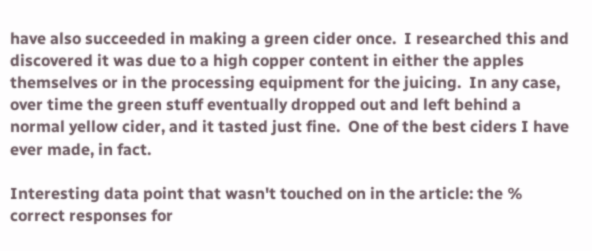have also succeeded in making a green cider once.  I researched this and discovered it was due to a high copper content in either the apples themselves or in the processing equipment for the juicing.  In any case, over time the green stuff eventually dropped out and left behind a normal yellow cider, and it tasted just fine.  One of the best ciders I have ever made, in fact.

Interesting data point that wasn't touched on in the article: the % correct responses for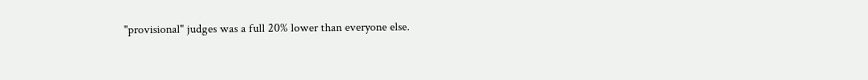"provisional" judges was a full 20% lower than everyone else.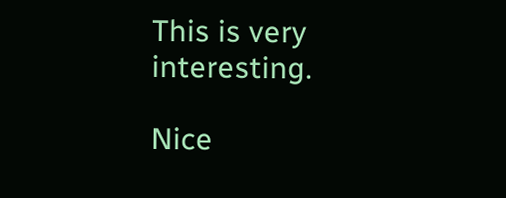This is very interesting.

Nice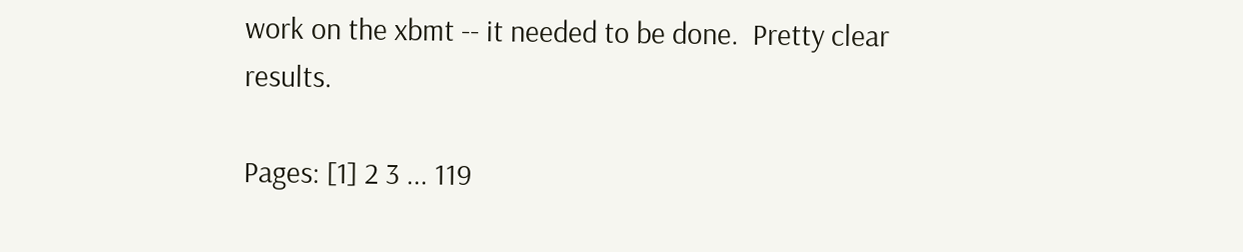work on the xbmt -- it needed to be done.  Pretty clear results.

Pages: [1] 2 3 ... 119